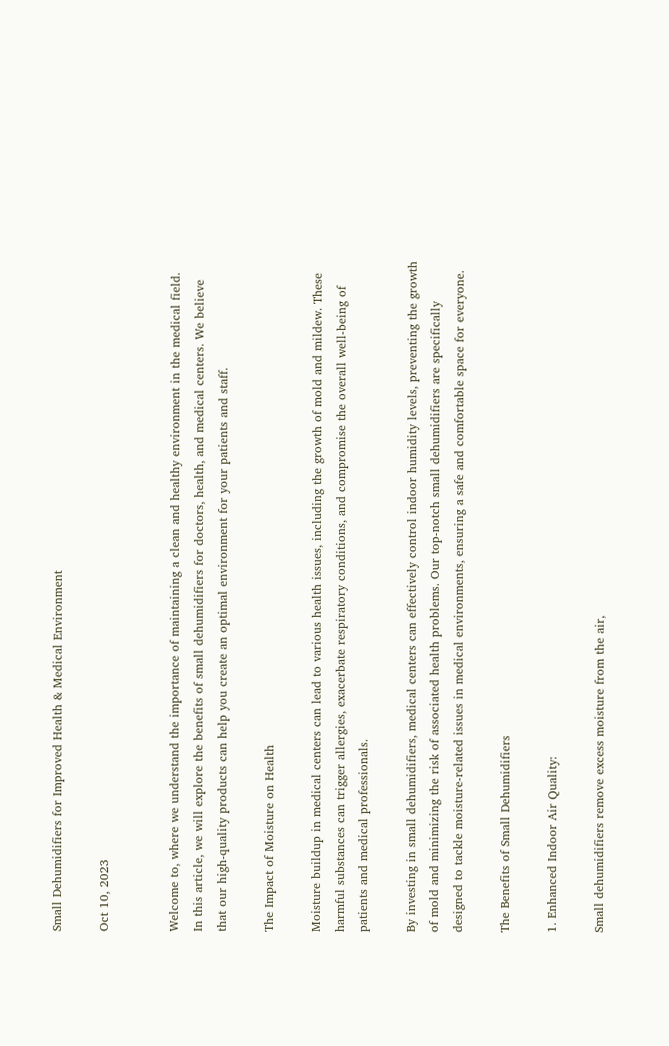Small Dehumidifiers for Improved Health & Medical Environment

Oct 10, 2023


Welcome to, where we understand the importance of maintaining a clean and healthy environment in the medical field. In this article, we will explore the benefits of small dehumidifiers for doctors, health, and medical centers. We believe that our high-quality products can help you create an optimal environment for your patients and staff.

The Impact of Moisture on Health

Moisture buildup in medical centers can lead to various health issues, including the growth of mold and mildew. These harmful substances can trigger allergies, exacerbate respiratory conditions, and compromise the overall well-being of patients and medical professionals.

By investing in small dehumidifiers, medical centers can effectively control indoor humidity levels, preventing the growth of mold and minimizing the risk of associated health problems. Our top-notch small dehumidifiers are specifically designed to tackle moisture-related issues in medical environments, ensuring a safe and comfortable space for everyone.

The Benefits of Small Dehumidifiers

1. Enhanced Indoor Air Quality:

Small dehumidifiers remove excess moisture from the air,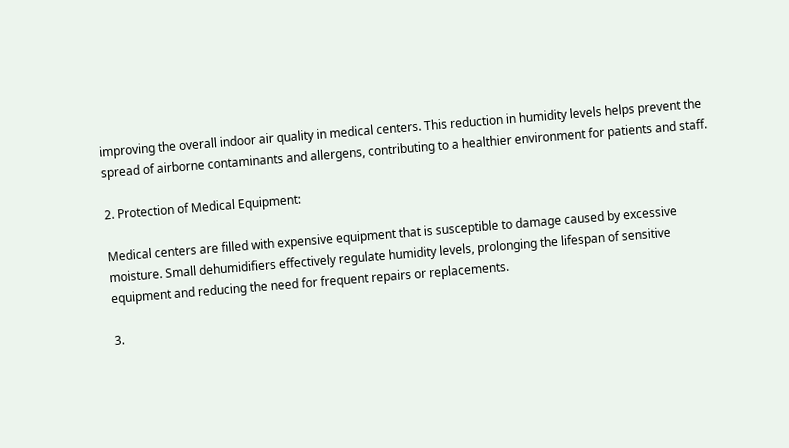improving the overall indoor air quality in medical centers. This reduction in humidity levels helps prevent the spread of airborne contaminants and allergens, contributing to a healthier environment for patients and staff.

2. Protection of Medical Equipment:

Medical centers are filled with expensive equipment that is susceptible to damage caused by excessive moisture. Small dehumidifiers effectively regulate humidity levels, prolonging the lifespan of sensitive equipment and reducing the need for frequent repairs or replacements.

3.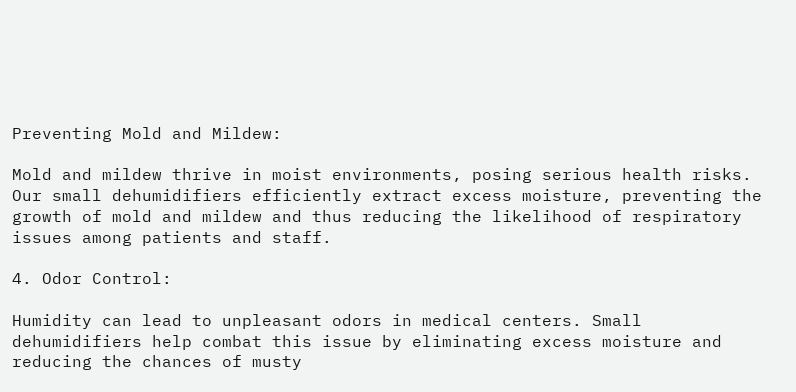Preventing Mold and Mildew:

Mold and mildew thrive in moist environments, posing serious health risks. Our small dehumidifiers efficiently extract excess moisture, preventing the growth of mold and mildew and thus reducing the likelihood of respiratory issues among patients and staff.

4. Odor Control:

Humidity can lead to unpleasant odors in medical centers. Small dehumidifiers help combat this issue by eliminating excess moisture and reducing the chances of musty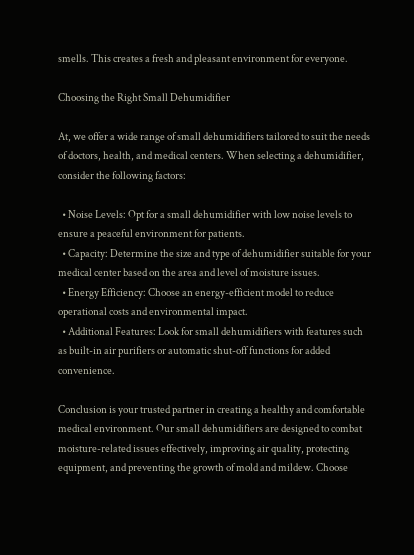smells. This creates a fresh and pleasant environment for everyone.

Choosing the Right Small Dehumidifier

At, we offer a wide range of small dehumidifiers tailored to suit the needs of doctors, health, and medical centers. When selecting a dehumidifier, consider the following factors:

  • Noise Levels: Opt for a small dehumidifier with low noise levels to ensure a peaceful environment for patients.
  • Capacity: Determine the size and type of dehumidifier suitable for your medical center based on the area and level of moisture issues.
  • Energy Efficiency: Choose an energy-efficient model to reduce operational costs and environmental impact.
  • Additional Features: Look for small dehumidifiers with features such as built-in air purifiers or automatic shut-off functions for added convenience.

Conclusion is your trusted partner in creating a healthy and comfortable medical environment. Our small dehumidifiers are designed to combat moisture-related issues effectively, improving air quality, protecting equipment, and preventing the growth of mold and mildew. Choose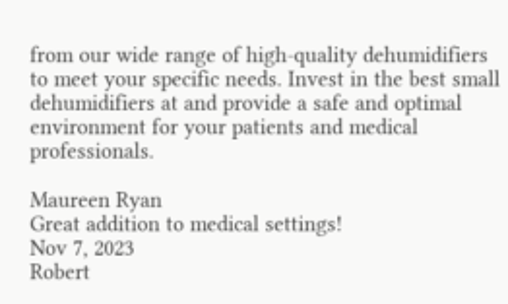from our wide range of high-quality dehumidifiers to meet your specific needs. Invest in the best small dehumidifiers at and provide a safe and optimal environment for your patients and medical professionals.

Maureen Ryan
Great addition to medical settings!
Nov 7, 2023
Robert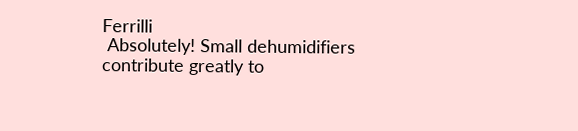Ferrilli
 Absolutely! Small dehumidifiers contribute greatly to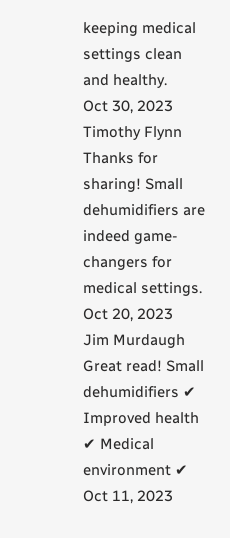keeping medical settings clean and healthy.
Oct 30, 2023
Timothy Flynn
Thanks for sharing! Small dehumidifiers are indeed game-changers for medical settings.
Oct 20, 2023
Jim Murdaugh
Great read! Small dehumidifiers ✔ Improved health ✔ Medical environment ✔
Oct 11, 2023